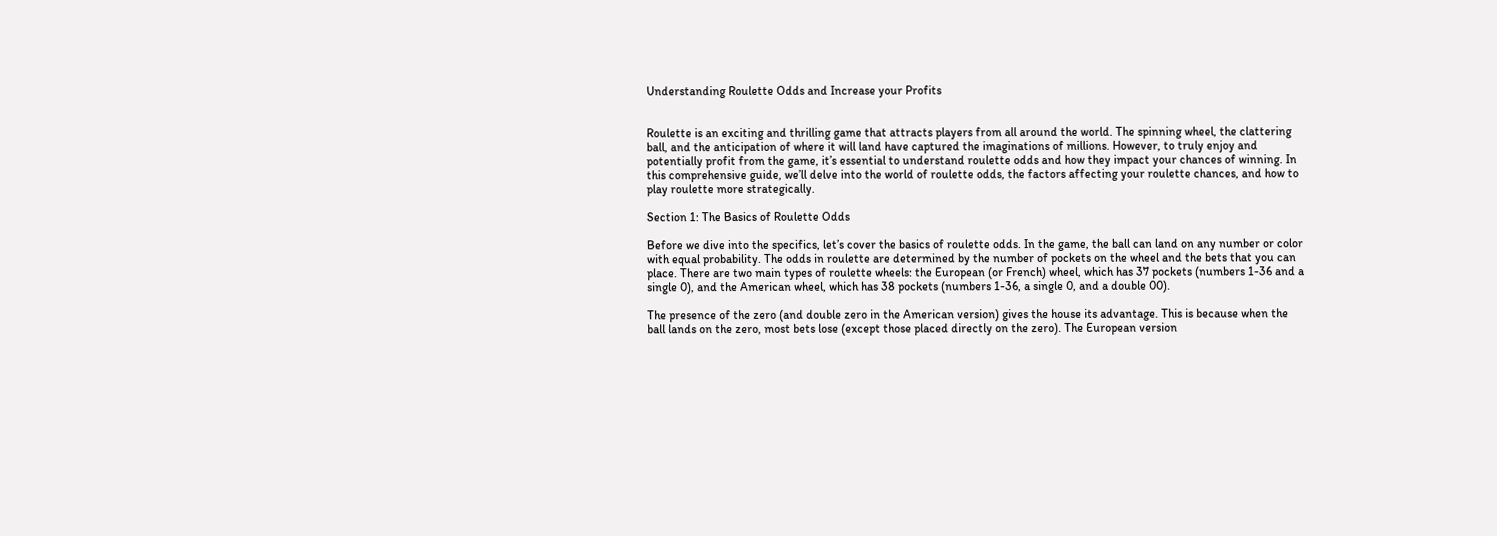Understanding Roulette Odds and Increase your Profits


Roulette is an exciting and thrilling game that attracts players from all around the world. The spinning wheel, the clattering ball, and the anticipation of where it will land have captured the imaginations of millions. However, to truly enjoy and potentially profit from the game, it’s essential to understand roulette odds and how they impact your chances of winning. In this comprehensive guide, we’ll delve into the world of roulette odds, the factors affecting your roulette chances, and how to play roulette more strategically.

Section 1: The Basics of Roulette Odds

Before we dive into the specifics, let’s cover the basics of roulette odds. In the game, the ball can land on any number or color with equal probability. The odds in roulette are determined by the number of pockets on the wheel and the bets that you can place. There are two main types of roulette wheels: the European (or French) wheel, which has 37 pockets (numbers 1-36 and a single 0), and the American wheel, which has 38 pockets (numbers 1-36, a single 0, and a double 00).

The presence of the zero (and double zero in the American version) gives the house its advantage. This is because when the ball lands on the zero, most bets lose (except those placed directly on the zero). The European version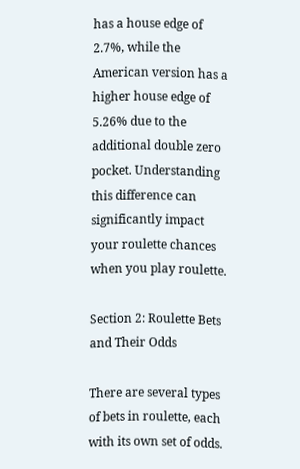has a house edge of 2.7%, while the American version has a higher house edge of 5.26% due to the additional double zero pocket. Understanding this difference can significantly impact your roulette chances when you play roulette.

Section 2: Roulette Bets and Their Odds

There are several types of bets in roulette, each with its own set of odds.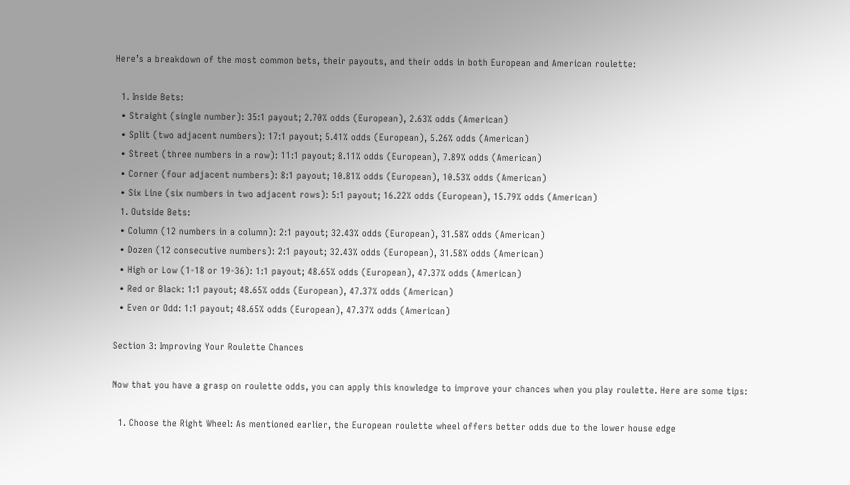Here’s a breakdown of the most common bets, their payouts, and their odds in both European and American roulette:

  1. Inside Bets:
  • Straight (single number): 35:1 payout; 2.70% odds (European), 2.63% odds (American)
  • Split (two adjacent numbers): 17:1 payout; 5.41% odds (European), 5.26% odds (American)
  • Street (three numbers in a row): 11:1 payout; 8.11% odds (European), 7.89% odds (American)
  • Corner (four adjacent numbers): 8:1 payout; 10.81% odds (European), 10.53% odds (American)
  • Six Line (six numbers in two adjacent rows): 5:1 payout; 16.22% odds (European), 15.79% odds (American)
  1. Outside Bets:
  • Column (12 numbers in a column): 2:1 payout; 32.43% odds (European), 31.58% odds (American)
  • Dozen (12 consecutive numbers): 2:1 payout; 32.43% odds (European), 31.58% odds (American)
  • High or Low (1-18 or 19-36): 1:1 payout; 48.65% odds (European), 47.37% odds (American)
  • Red or Black: 1:1 payout; 48.65% odds (European), 47.37% odds (American)
  • Even or Odd: 1:1 payout; 48.65% odds (European), 47.37% odds (American)

Section 3: Improving Your Roulette Chances

Now that you have a grasp on roulette odds, you can apply this knowledge to improve your chances when you play roulette. Here are some tips:

  1. Choose the Right Wheel: As mentioned earlier, the European roulette wheel offers better odds due to the lower house edge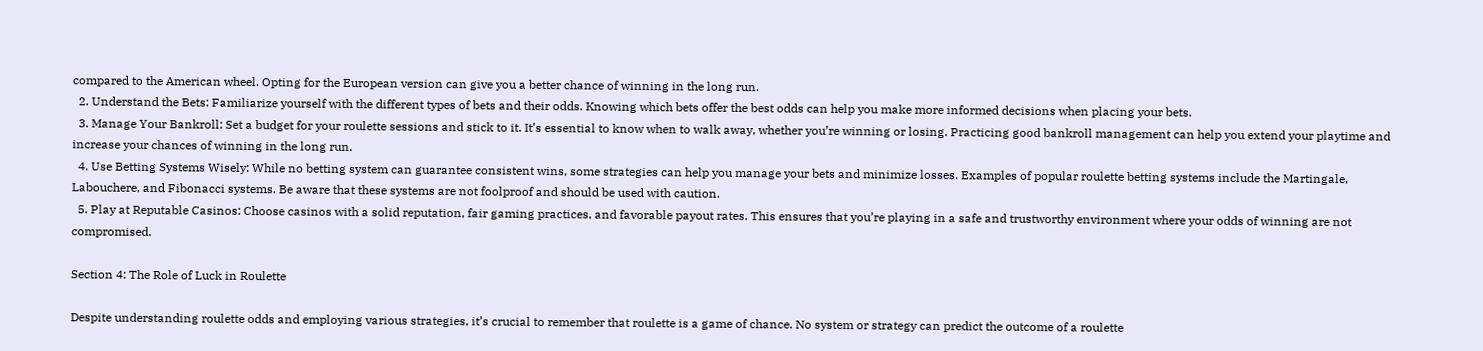compared to the American wheel. Opting for the European version can give you a better chance of winning in the long run.
  2. Understand the Bets: Familiarize yourself with the different types of bets and their odds. Knowing which bets offer the best odds can help you make more informed decisions when placing your bets.
  3. Manage Your Bankroll: Set a budget for your roulette sessions and stick to it. It’s essential to know when to walk away, whether you’re winning or losing. Practicing good bankroll management can help you extend your playtime and increase your chances of winning in the long run.
  4. Use Betting Systems Wisely: While no betting system can guarantee consistent wins, some strategies can help you manage your bets and minimize losses. Examples of popular roulette betting systems include the Martingale, Labouchere, and Fibonacci systems. Be aware that these systems are not foolproof and should be used with caution.
  5. Play at Reputable Casinos: Choose casinos with a solid reputation, fair gaming practices, and favorable payout rates. This ensures that you’re playing in a safe and trustworthy environment where your odds of winning are not compromised.

Section 4: The Role of Luck in Roulette

Despite understanding roulette odds and employing various strategies, it’s crucial to remember that roulette is a game of chance. No system or strategy can predict the outcome of a roulette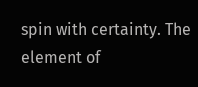spin with certainty. The element of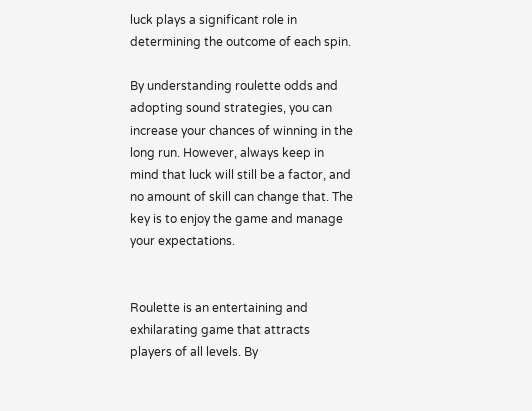luck plays a significant role in determining the outcome of each spin.

By understanding roulette odds and adopting sound strategies, you can increase your chances of winning in the long run. However, always keep in mind that luck will still be a factor, and no amount of skill can change that. The key is to enjoy the game and manage your expectations.


Roulette is an entertaining and exhilarating game that attracts players of all levels. By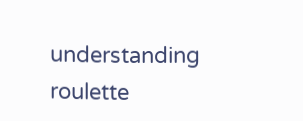understanding roulette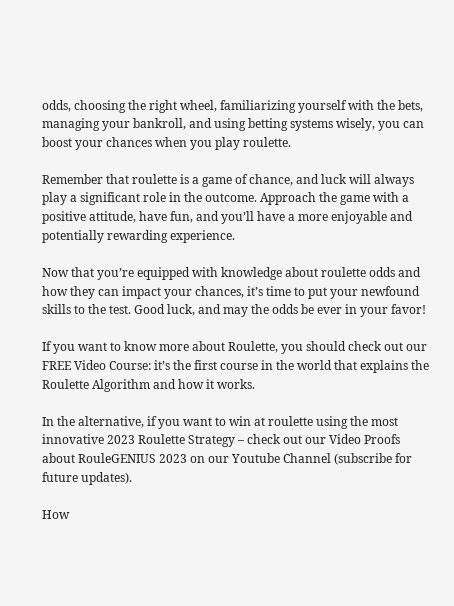odds, choosing the right wheel, familiarizing yourself with the bets, managing your bankroll, and using betting systems wisely, you can boost your chances when you play roulette.

Remember that roulette is a game of chance, and luck will always play a significant role in the outcome. Approach the game with a positive attitude, have fun, and you’ll have a more enjoyable and potentially rewarding experience.

Now that you’re equipped with knowledge about roulette odds and how they can impact your chances, it’s time to put your newfound skills to the test. Good luck, and may the odds be ever in your favor!

If you want to know more about Roulette, you should check out our FREE Video Course: it’s the first course in the world that explains the Roulette Algorithm and how it works.

In the alternative, if you want to win at roulette using the most innovative 2023 Roulette Strategy – check out our Video Proofs about RouleGENIUS 2023 on our Youtube Channel (subscribe for future updates).

How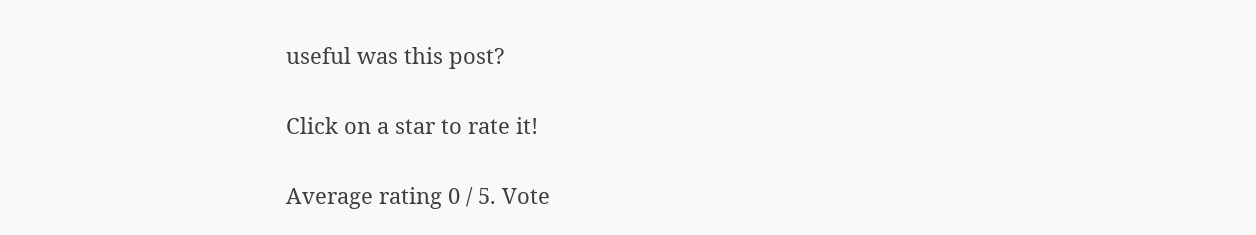useful was this post?

Click on a star to rate it!

Average rating 0 / 5. Vote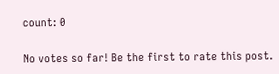count: 0

No votes so far! Be the first to rate this post.